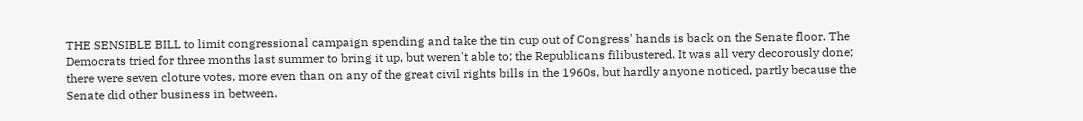THE SENSIBLE BILL to limit congressional campaign spending and take the tin cup out of Congress' hands is back on the Senate floor. The Democrats tried for three months last summer to bring it up, but weren't able to; the Republicans filibustered. It was all very decorously done; there were seven cloture votes, more even than on any of the great civil rights bills in the 1960s, but hardly anyone noticed, partly because the Senate did other business in between.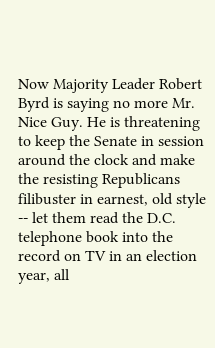Now Majority Leader Robert Byrd is saying no more Mr. Nice Guy. He is threatening to keep the Senate in session around the clock and make the resisting Republicans filibuster in earnest, old style -- let them read the D.C. telephone book into the record on TV in an election year, all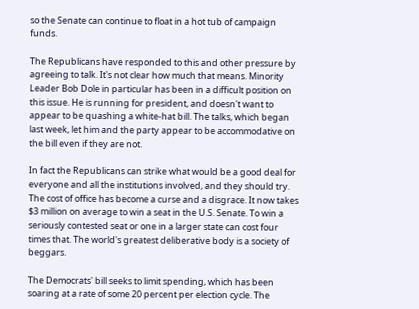so the Senate can continue to float in a hot tub of campaign funds.

The Republicans have responded to this and other pressure by agreeing to talk. It's not clear how much that means. Minority Leader Bob Dole in particular has been in a difficult position on this issue. He is running for president, and doesn't want to appear to be quashing a white-hat bill. The talks, which began last week, let him and the party appear to be accommodative on the bill even if they are not.

In fact the Republicans can strike what would be a good deal for everyone and all the institutions involved, and they should try. The cost of office has become a curse and a disgrace. It now takes $3 million on average to win a seat in the U.S. Senate. To win a seriously contested seat or one in a larger state can cost four times that. The world's greatest deliberative body is a society of beggars.

The Democrats' bill seeks to limit spending, which has been soaring at a rate of some 20 percent per election cycle. The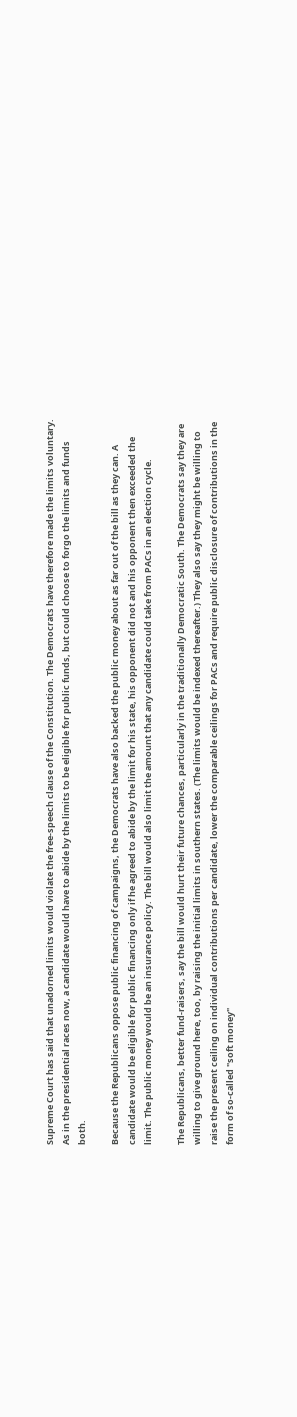Supreme Court has said that unadorned limits would violate the free-speech clause of the Constitution. The Democrats have therefore made the limits voluntary. As in the presidential races now, a candidate would have to abide by the limits to be eligible for public funds, but could choose to forgo the limits and funds both.

Because the Republicans oppose public financing of campaigns, the Democrats have also backed the public money about as far out of the bill as they can. A candidate would be eligible for public financing only if he agreed to abide by the limit for his state, his opponent did not and his opponent then exceeded the limit. The public money would be an insurance policy. The bill would also limit the amount that any candidate could take from PACs in an election cycle.

The Republicans, better fund-raisers, say the bill would hurt their future chances, particularly in the traditionally Democratic South. The Democrats say they are willing to give ground here, too, by raising the initial limits in southern states. (The limits would be indexed thereafter.) They also say they might be willing to raise the present ceiling on individual contributions per candidate, lower the comparable ceilings for PACs and require public disclosure of contributions in the form of so-called "soft money"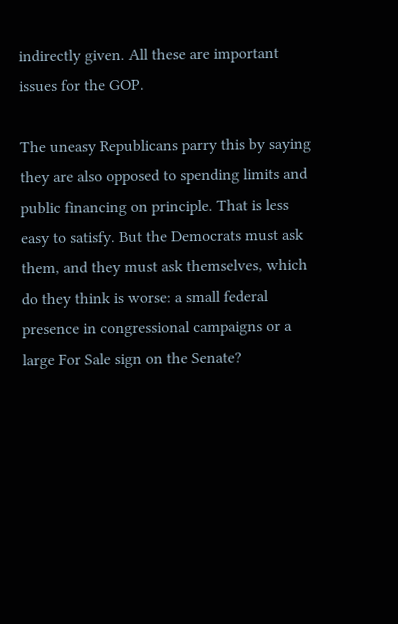indirectly given. All these are important issues for the GOP.

The uneasy Republicans parry this by saying they are also opposed to spending limits and public financing on principle. That is less easy to satisfy. But the Democrats must ask them, and they must ask themselves, which do they think is worse: a small federal presence in congressional campaigns or a large For Sale sign on the Senate?